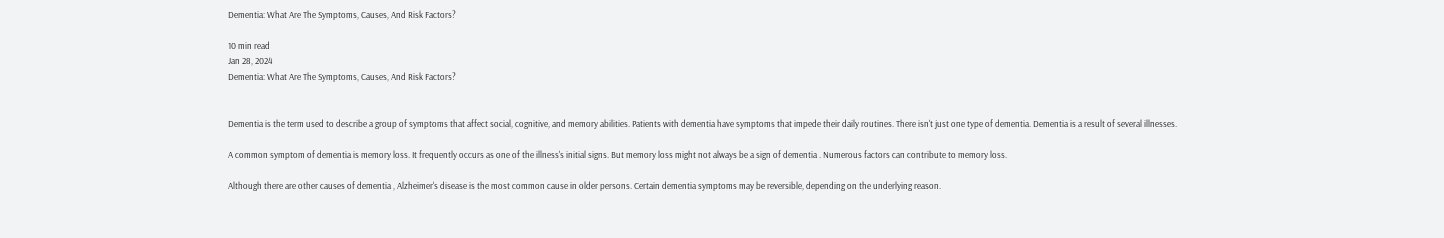Dementia: What Are The Symptoms, Causes, And Risk Factors?

10 min read
Jan 28, 2024
Dementia: What Are The Symptoms, Causes, And Risk Factors?


Dementia is the term used to describe a group of symptoms that affect social, cognitive, and memory abilities. Patients with dementia have symptoms that impede their daily routines. There isn't just one type of dementia. Dementia is a result of several illnesses.

A common symptom of dementia is memory loss. It frequently occurs as one of the illness's initial signs. But memory loss might not always be a sign of dementia . Numerous factors can contribute to memory loss.

Although there are other causes of dementia , Alzheimer's disease is the most common cause in older persons. Certain dementia symptoms may be reversible, depending on the underlying reason.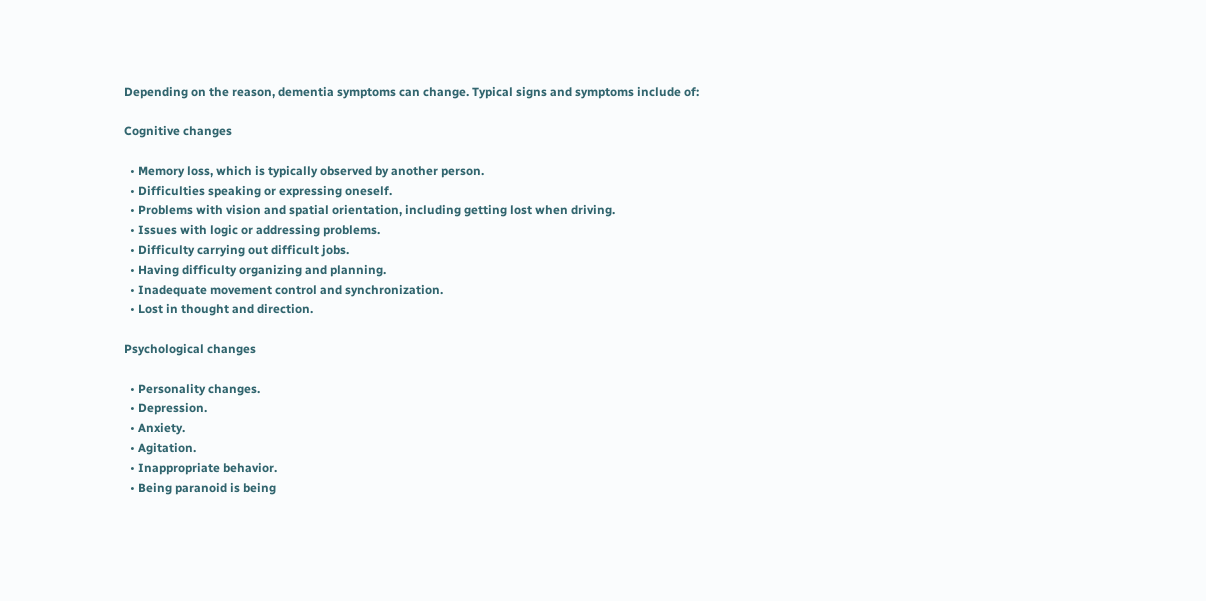Depending on the reason, dementia symptoms can change. Typical signs and symptoms include of:

Cognitive changes

  • Memory loss, which is typically observed by another person.
  • Difficulties speaking or expressing oneself.
  • Problems with vision and spatial orientation, including getting lost when driving.
  • Issues with logic or addressing problems.
  • Difficulty carrying out difficult jobs.
  • Having difficulty organizing and planning.
  • Inadequate movement control and synchronization.
  • Lost in thought and direction.

Psychological changes

  • Personality changes.
  • Depression.
  • Anxiety.
  • Agitation.
  • Inappropriate behavior.
  • Being paranoid is being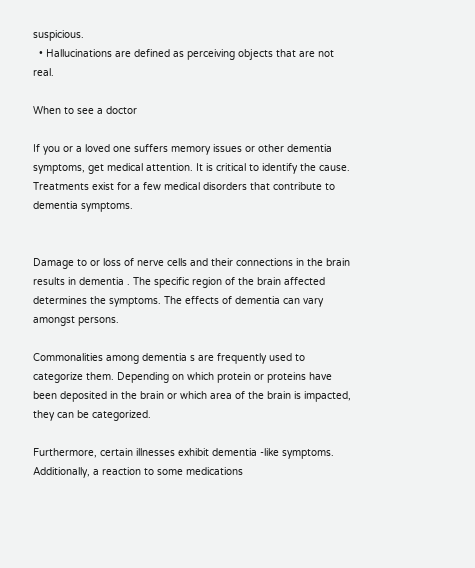suspicious.
  • Hallucinations are defined as perceiving objects that are not real.

When to see a doctor

If you or a loved one suffers memory issues or other dementia symptoms, get medical attention. It is critical to identify the cause. Treatments exist for a few medical disorders that contribute to dementia symptoms.


Damage to or loss of nerve cells and their connections in the brain results in dementia . The specific region of the brain affected determines the symptoms. The effects of dementia can vary amongst persons.

Commonalities among dementia s are frequently used to categorize them. Depending on which protein or proteins have been deposited in the brain or which area of the brain is impacted, they can be categorized.

Furthermore, certain illnesses exhibit dementia -like symptoms. Additionally, a reaction to some medications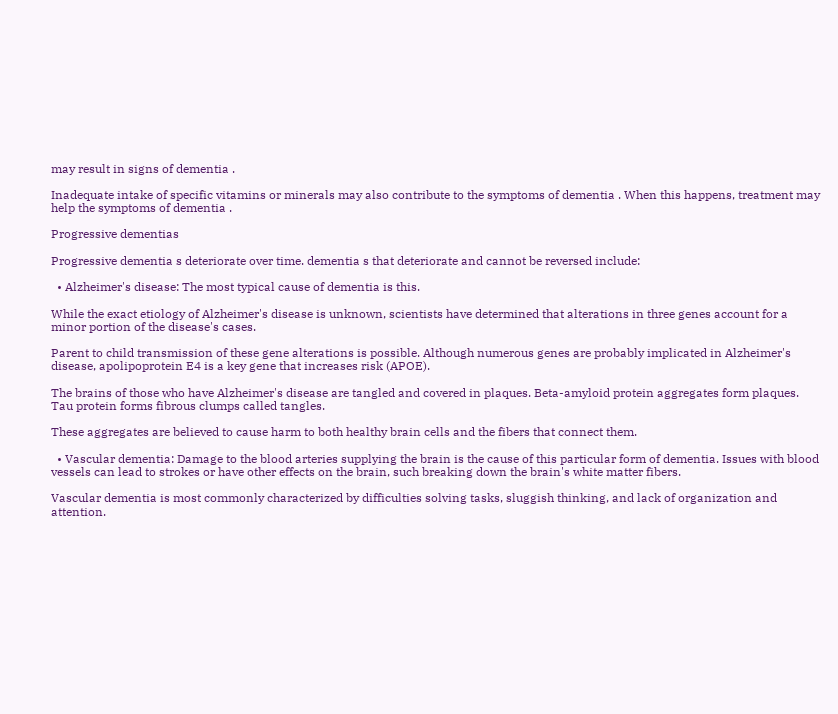may result in signs of dementia .

Inadequate intake of specific vitamins or minerals may also contribute to the symptoms of dementia . When this happens, treatment may help the symptoms of dementia .

Progressive dementias

Progressive dementia s deteriorate over time. dementia s that deteriorate and cannot be reversed include:

  • Alzheimer's disease: The most typical cause of dementia is this.

While the exact etiology of Alzheimer's disease is unknown, scientists have determined that alterations in three genes account for a minor portion of the disease's cases.

Parent to child transmission of these gene alterations is possible. Although numerous genes are probably implicated in Alzheimer's disease, apolipoprotein E4 is a key gene that increases risk (APOE).

The brains of those who have Alzheimer's disease are tangled and covered in plaques. Beta-amyloid protein aggregates form plaques. Tau protein forms fibrous clumps called tangles.

These aggregates are believed to cause harm to both healthy brain cells and the fibers that connect them.

  • Vascular dementia: Damage to the blood arteries supplying the brain is the cause of this particular form of dementia. Issues with blood vessels can lead to strokes or have other effects on the brain, such breaking down the brain's white matter fibers.

Vascular dementia is most commonly characterized by difficulties solving tasks, sluggish thinking, and lack of organization and attention.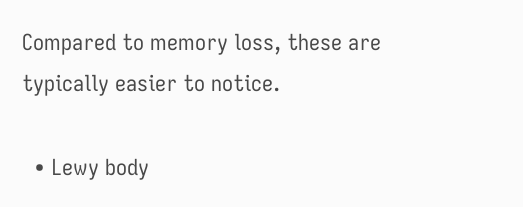Compared to memory loss, these are typically easier to notice.

  • Lewy body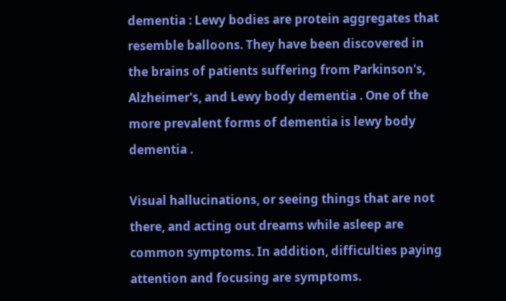dementia : Lewy bodies are protein aggregates that resemble balloons. They have been discovered in the brains of patients suffering from Parkinson's, Alzheimer's, and Lewy body dementia . One of the more prevalent forms of dementia is lewy body dementia .

Visual hallucinations, or seeing things that are not there, and acting out dreams while asleep are common symptoms. In addition, difficulties paying attention and focusing are symptoms.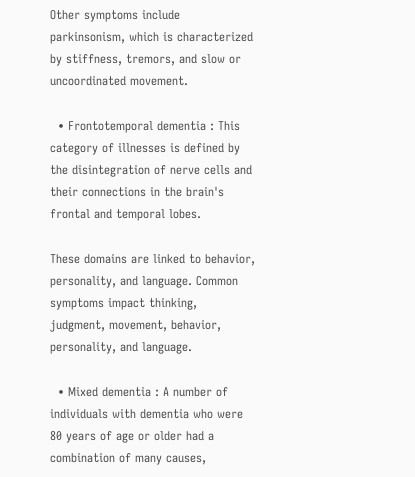Other symptoms include parkinsonism, which is characterized by stiffness, tremors, and slow or uncoordinated movement.

  • Frontotemporal dementia : This category of illnesses is defined by the disintegration of nerve cells and their connections in the brain's frontal and temporal lobes.

These domains are linked to behavior, personality, and language. Common symptoms impact thinking, judgment, movement, behavior, personality, and language.

  • Mixed dementia : A number of individuals with dementia who were 80 years of age or older had a combination of many causes,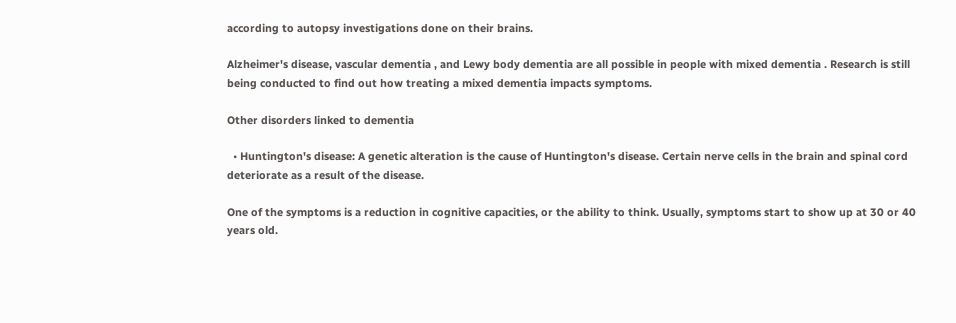according to autopsy investigations done on their brains.

Alzheimer's disease, vascular dementia , and Lewy body dementia are all possible in people with mixed dementia . Research is still being conducted to find out how treating a mixed dementia impacts symptoms.

Other disorders linked to dementia

  • Huntington's disease: A genetic alteration is the cause of Huntington's disease. Certain nerve cells in the brain and spinal cord deteriorate as a result of the disease.

One of the symptoms is a reduction in cognitive capacities, or the ability to think. Usually, symptoms start to show up at 30 or 40 years old.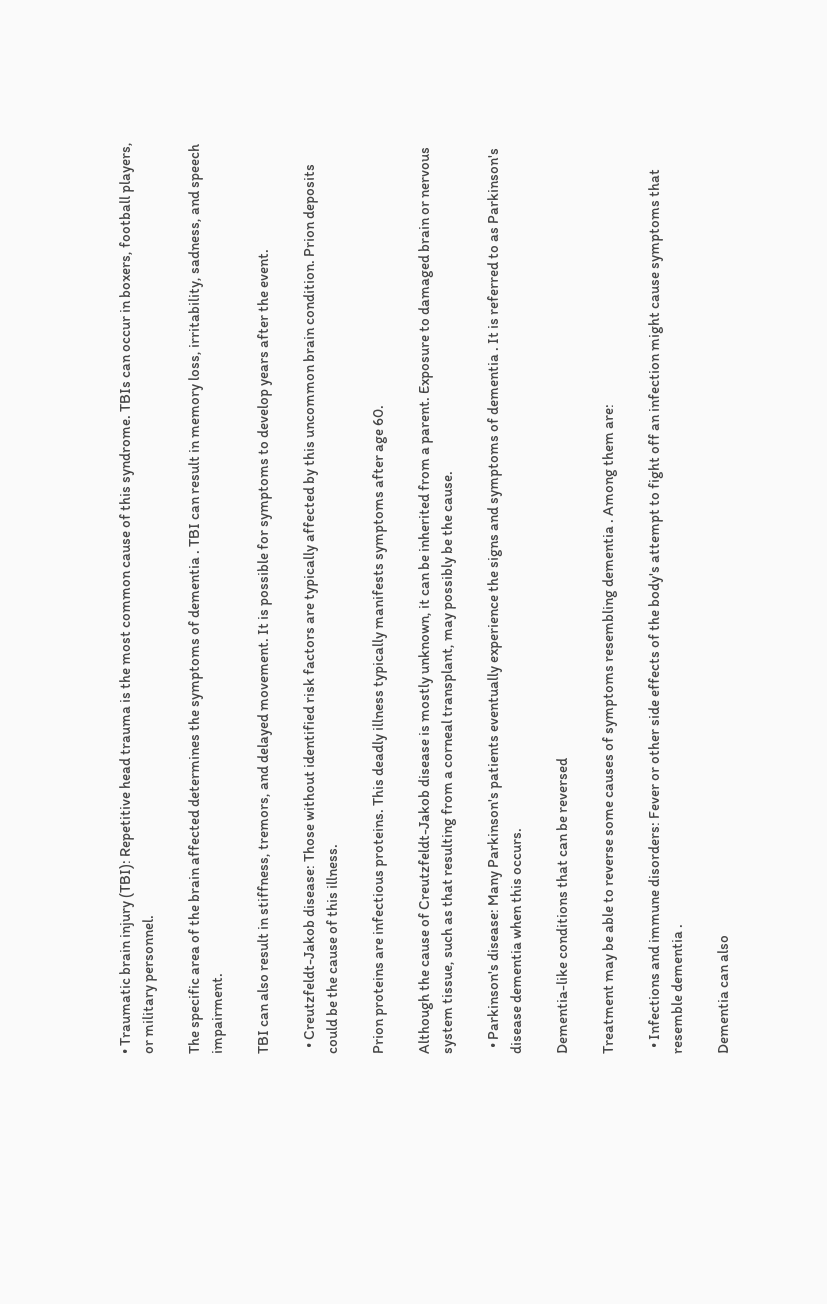• Traumatic brain injury (TBI): Repetitive head trauma is the most common cause of this syndrome. TBIs can occur in boxers, football players, or military personnel.

The specific area of the brain affected determines the symptoms of dementia . TBI can result in memory loss, irritability, sadness, and speech impairment.

TBI can also result in stiffness, tremors, and delayed movement. It is possible for symptoms to develop years after the event.

  • Creutzfeldt-Jakob disease: Those without identified risk factors are typically affected by this uncommon brain condition. Prion deposits could be the cause of this illness.

Prion proteins are infectious proteins. This deadly illness typically manifests symptoms after age 60.

Although the cause of Creutzfeldt-Jakob disease is mostly unknown, it can be inherited from a parent. Exposure to damaged brain or nervous system tissue, such as that resulting from a corneal transplant, may possibly be the cause.

  • Parkinson's disease: Many Parkinson's patients eventually experience the signs and symptoms of dementia . It is referred to as Parkinson's disease dementia when this occurs.

Dementia-like conditions that can be reversed

Treatment may be able to reverse some causes of symptoms resembling dementia . Among them are:

  • Infections and immune disorders: Fever or other side effects of the body's attempt to fight off an infection might cause symptoms that resemble dementia .

Dementia can also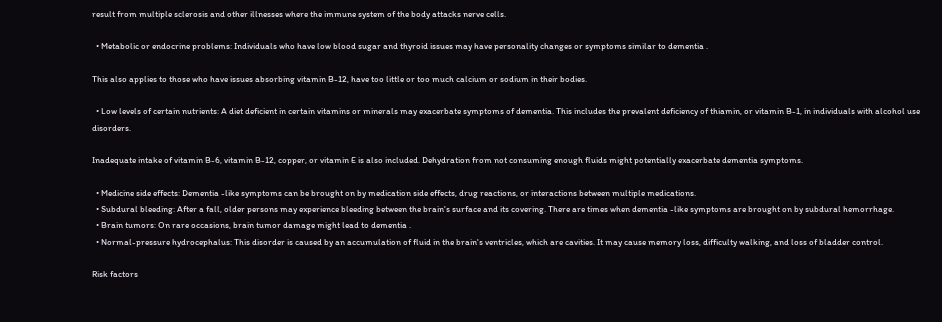result from multiple sclerosis and other illnesses where the immune system of the body attacks nerve cells.

  • Metabolic or endocrine problems: Individuals who have low blood sugar and thyroid issues may have personality changes or symptoms similar to dementia .

This also applies to those who have issues absorbing vitamin B-12, have too little or too much calcium or sodium in their bodies.

  • Low levels of certain nutrients: A diet deficient in certain vitamins or minerals may exacerbate symptoms of dementia. This includes the prevalent deficiency of thiamin, or vitamin B-1, in individuals with alcohol use disorders.

Inadequate intake of vitamin B-6, vitamin B-12, copper, or vitamin E is also included. Dehydration from not consuming enough fluids might potentially exacerbate dementia symptoms.

  • Medicine side effects: Dementia -like symptoms can be brought on by medication side effects, drug reactions, or interactions between multiple medications.
  • Subdural bleeding: After a fall, older persons may experience bleeding between the brain's surface and its covering. There are times when dementia -like symptoms are brought on by subdural hemorrhage.
  • Brain tumors: On rare occasions, brain tumor damage might lead to dementia .
  • Normal-pressure hydrocephalus: This disorder is caused by an accumulation of fluid in the brain's ventricles, which are cavities. It may cause memory loss, difficulty walking, and loss of bladder control.

Risk factors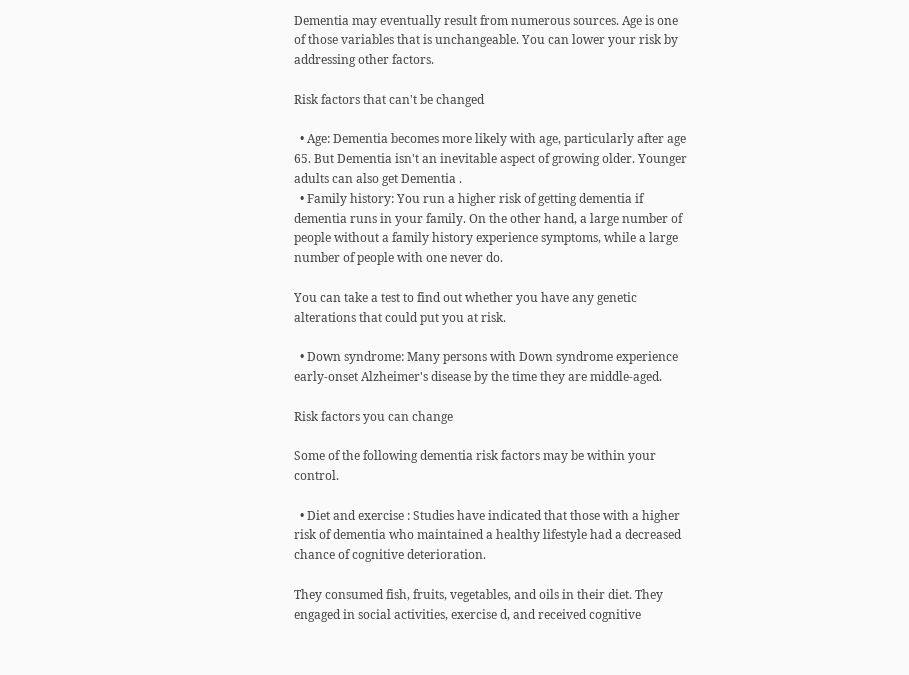Dementia may eventually result from numerous sources. Age is one of those variables that is unchangeable. You can lower your risk by addressing other factors.

Risk factors that can't be changed

  • Age: Dementia becomes more likely with age, particularly after age 65. But Dementia isn't an inevitable aspect of growing older. Younger adults can also get Dementia .
  • Family history: You run a higher risk of getting dementia if dementia runs in your family. On the other hand, a large number of people without a family history experience symptoms, while a large number of people with one never do.

You can take a test to find out whether you have any genetic alterations that could put you at risk.

  • Down syndrome: Many persons with Down syndrome experience early-onset Alzheimer's disease by the time they are middle-aged.

Risk factors you can change

Some of the following dementia risk factors may be within your control.

  • Diet and exercise : Studies have indicated that those with a higher risk of dementia who maintained a healthy lifestyle had a decreased chance of cognitive deterioration.

They consumed fish, fruits, vegetables, and oils in their diet. They engaged in social activities, exercise d, and received cognitive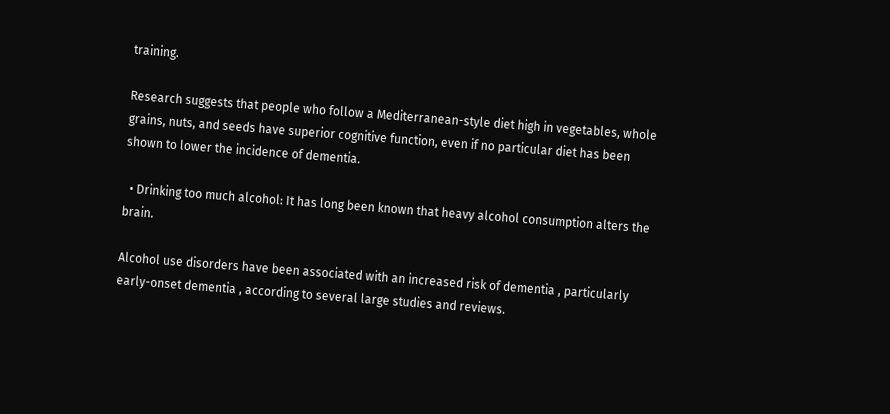training.

Research suggests that people who follow a Mediterranean-style diet high in vegetables, whole grains, nuts, and seeds have superior cognitive function, even if no particular diet has been shown to lower the incidence of dementia.

  • Drinking too much alcohol: It has long been known that heavy alcohol consumption alters the brain.

Alcohol use disorders have been associated with an increased risk of dementia , particularly early-onset dementia , according to several large studies and reviews.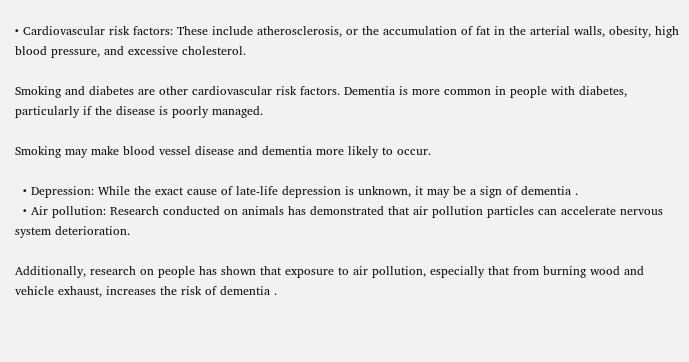• Cardiovascular risk factors: These include atherosclerosis, or the accumulation of fat in the arterial walls, obesity, high blood pressure, and excessive cholesterol.

Smoking and diabetes are other cardiovascular risk factors. Dementia is more common in people with diabetes, particularly if the disease is poorly managed.

Smoking may make blood vessel disease and dementia more likely to occur.

  • Depression: While the exact cause of late-life depression is unknown, it may be a sign of dementia .
  • Air pollution: Research conducted on animals has demonstrated that air pollution particles can accelerate nervous system deterioration.

Additionally, research on people has shown that exposure to air pollution, especially that from burning wood and vehicle exhaust, increases the risk of dementia .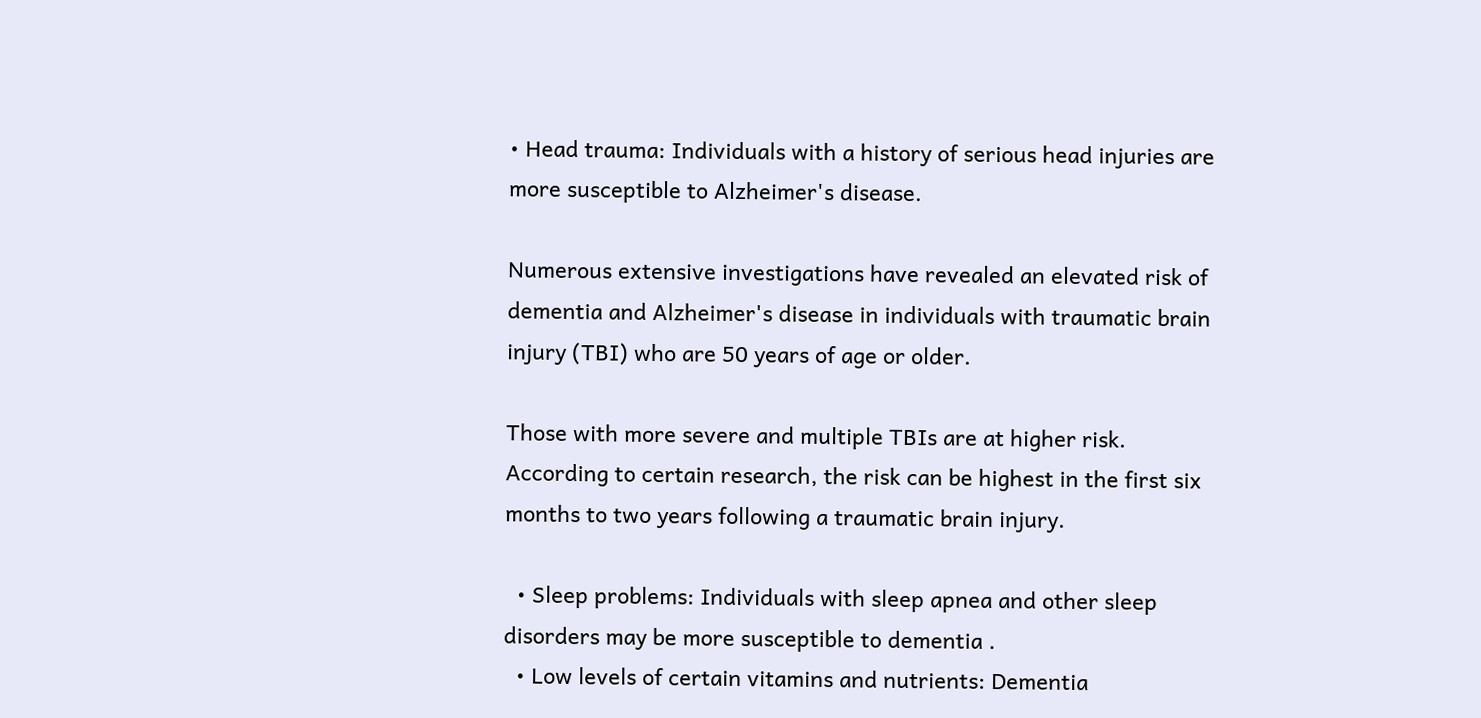• Head trauma: Individuals with a history of serious head injuries are more susceptible to Alzheimer's disease.

Numerous extensive investigations have revealed an elevated risk of dementia and Alzheimer's disease in individuals with traumatic brain injury (TBI) who are 50 years of age or older.

Those with more severe and multiple TBIs are at higher risk. According to certain research, the risk can be highest in the first six months to two years following a traumatic brain injury.

  • Sleep problems: Individuals with sleep apnea and other sleep disorders may be more susceptible to dementia .
  • Low levels of certain vitamins and nutrients: Dementia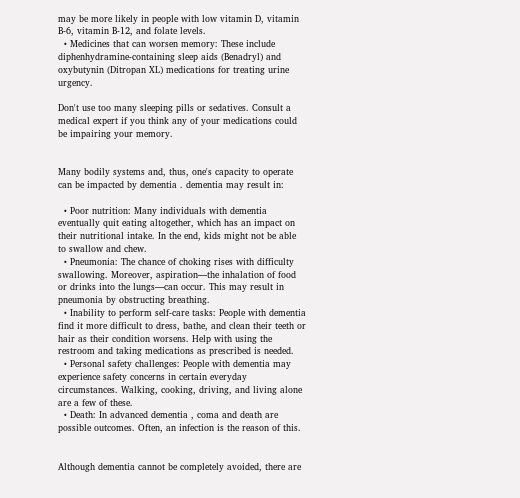may be more likely in people with low vitamin D, vitamin B-6, vitamin B-12, and folate levels.
  • Medicines that can worsen memory: These include diphenhydramine-containing sleep aids (Benadryl) and oxybutynin (Ditropan XL) medications for treating urine urgency.

Don't use too many sleeping pills or sedatives. Consult a medical expert if you think any of your medications could be impairing your memory.


Many bodily systems and, thus, one's capacity to operate can be impacted by dementia . dementia may result in:

  • Poor nutrition: Many individuals with dementia eventually quit eating altogether, which has an impact on their nutritional intake. In the end, kids might not be able to swallow and chew.
  • Pneumonia: The chance of choking rises with difficulty swallowing. Moreover, aspiration—the inhalation of food or drinks into the lungs—can occur. This may result in pneumonia by obstructing breathing.
  • Inability to perform self-care tasks: People with dementia find it more difficult to dress, bathe, and clean their teeth or hair as their condition worsens. Help with using the restroom and taking medications as prescribed is needed.
  • Personal safety challenges: People with dementia may experience safety concerns in certain everyday circumstances. Walking, cooking, driving, and living alone are a few of these.
  • Death: In advanced dementia , coma and death are possible outcomes. Often, an infection is the reason of this.


Although dementia cannot be completely avoided, there are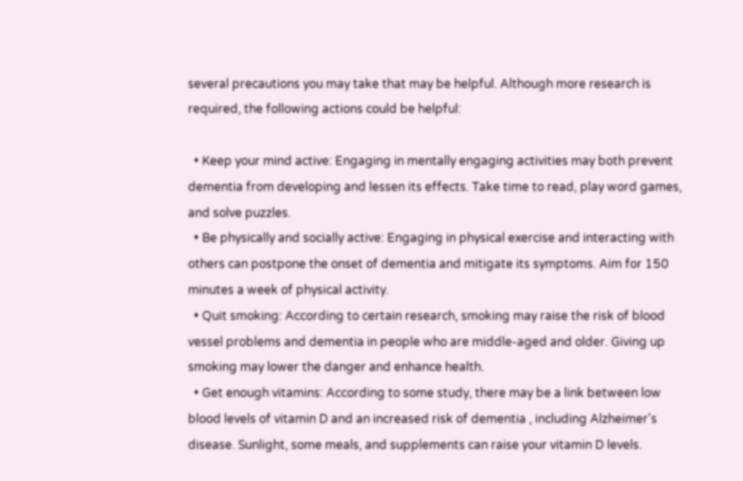several precautions you may take that may be helpful. Although more research is required, the following actions could be helpful:

  • Keep your mind active: Engaging in mentally engaging activities may both prevent dementia from developing and lessen its effects. Take time to read, play word games, and solve puzzles.
  • Be physically and socially active: Engaging in physical exercise and interacting with others can postpone the onset of dementia and mitigate its symptoms. Aim for 150 minutes a week of physical activity.
  • Quit smoking: According to certain research, smoking may raise the risk of blood vessel problems and dementia in people who are middle-aged and older. Giving up smoking may lower the danger and enhance health.
  • Get enough vitamins: According to some study, there may be a link between low blood levels of vitamin D and an increased risk of dementia , including Alzheimer's disease. Sunlight, some meals, and supplements can raise your vitamin D levels.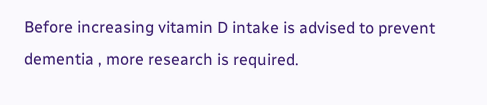Before increasing vitamin D intake is advised to prevent dementia , more research is required.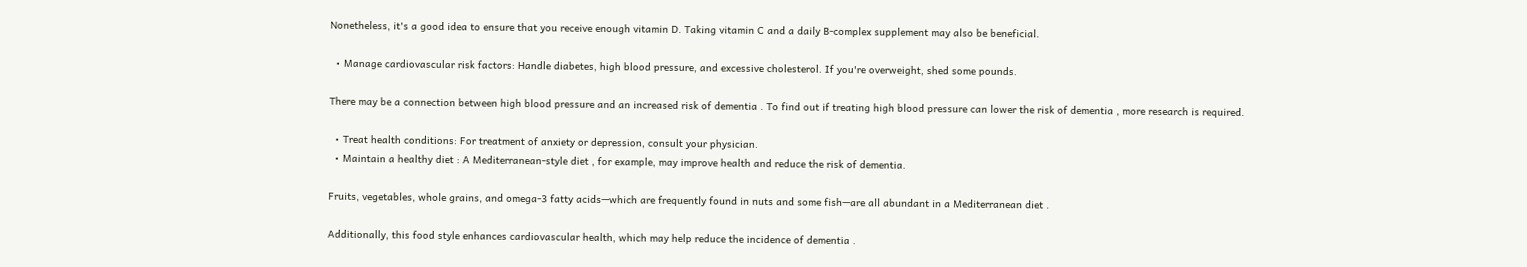Nonetheless, it's a good idea to ensure that you receive enough vitamin D. Taking vitamin C and a daily B-complex supplement may also be beneficial.

  • Manage cardiovascular risk factors: Handle diabetes, high blood pressure, and excessive cholesterol. If you're overweight, shed some pounds.

There may be a connection between high blood pressure and an increased risk of dementia . To find out if treating high blood pressure can lower the risk of dementia , more research is required.

  • Treat health conditions: For treatment of anxiety or depression, consult your physician.
  • Maintain a healthy diet : A Mediterranean-style diet , for example, may improve health and reduce the risk of dementia.

Fruits, vegetables, whole grains, and omega-3 fatty acids—which are frequently found in nuts and some fish—are all abundant in a Mediterranean diet .

Additionally, this food style enhances cardiovascular health, which may help reduce the incidence of dementia .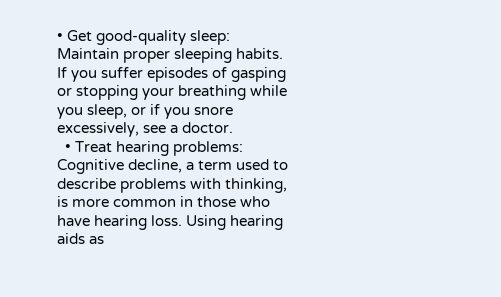• Get good-quality sleep: Maintain proper sleeping habits. If you suffer episodes of gasping or stopping your breathing while you sleep, or if you snore excessively, see a doctor.
  • Treat hearing problems: Cognitive decline, a term used to describe problems with thinking, is more common in those who have hearing loss. Using hearing aids as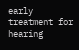early treatment for hearing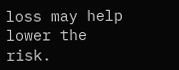loss may help lower the risk.